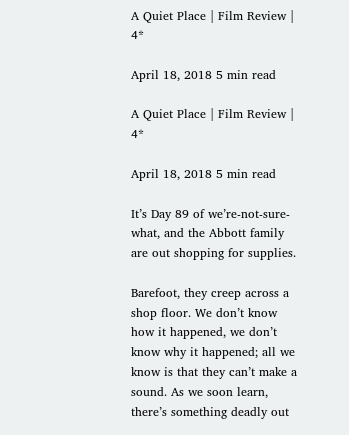A Quiet Place | Film Review | 4*

April 18, 2018 5 min read

A Quiet Place | Film Review | 4*

April 18, 2018 5 min read

It’s Day 89 of we’re-not-sure-what, and the Abbott family are out shopping for supplies.

Barefoot, they creep across a shop floor. We don’t know how it happened, we don’t know why it happened; all we know is that they can’t make a sound. As we soon learn, there’s something deadly out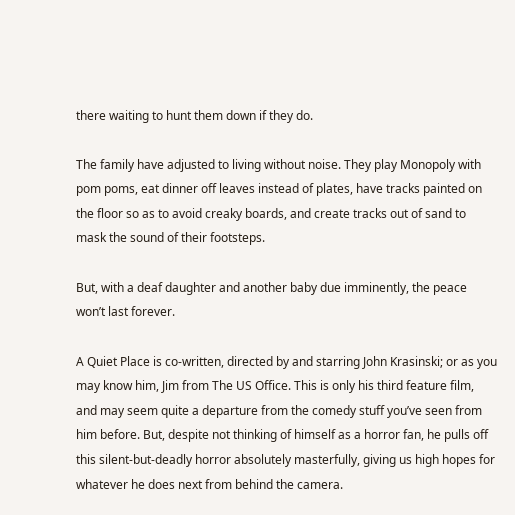there waiting to hunt them down if they do.

The family have adjusted to living without noise. They play Monopoly with pom poms, eat dinner off leaves instead of plates, have tracks painted on the floor so as to avoid creaky boards, and create tracks out of sand to mask the sound of their footsteps.

But, with a deaf daughter and another baby due imminently, the peace won’t last forever.

A Quiet Place is co-written, directed by and starring John Krasinski; or as you may know him, Jim from The US Office. This is only his third feature film, and may seem quite a departure from the comedy stuff you’ve seen from him before. But, despite not thinking of himself as a horror fan, he pulls off this silent-but-deadly horror absolutely masterfully, giving us high hopes for whatever he does next from behind the camera.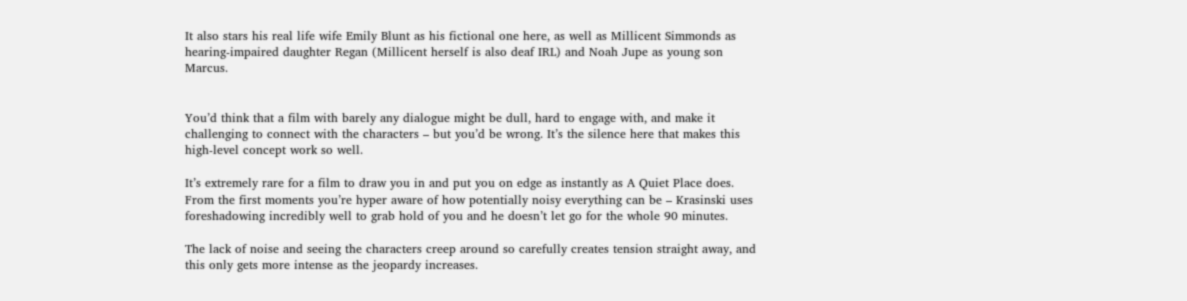It also stars his real life wife Emily Blunt as his fictional one here, as well as Millicent Simmonds as hearing-impaired daughter Regan (Millicent herself is also deaf IRL) and Noah Jupe as young son Marcus.


You’d think that a film with barely any dialogue might be dull, hard to engage with, and make it challenging to connect with the characters – but you’d be wrong. It’s the silence here that makes this high-level concept work so well.

It’s extremely rare for a film to draw you in and put you on edge as instantly as A Quiet Place does. From the first moments you’re hyper aware of how potentially noisy everything can be – Krasinski uses foreshadowing incredibly well to grab hold of you and he doesn’t let go for the whole 90 minutes.

The lack of noise and seeing the characters creep around so carefully creates tension straight away, and this only gets more intense as the jeopardy increases.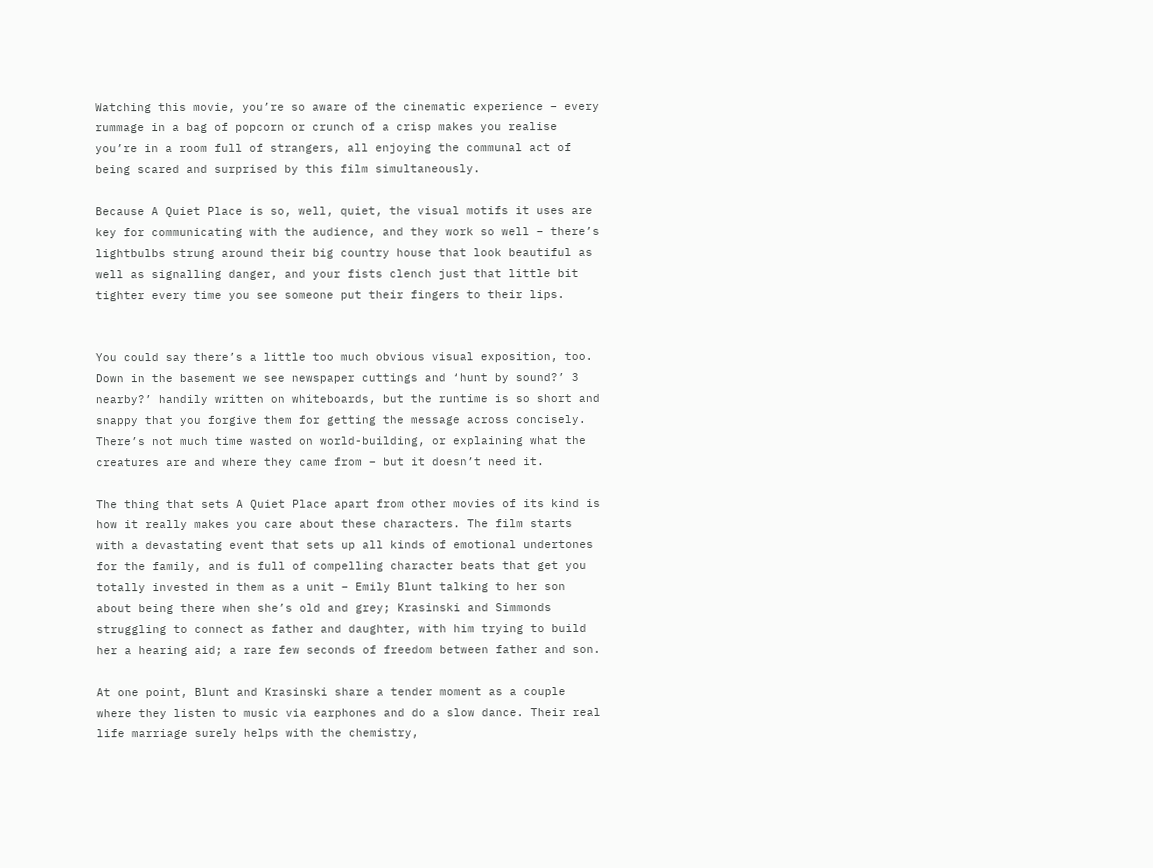Watching this movie, you’re so aware of the cinematic experience – every rummage in a bag of popcorn or crunch of a crisp makes you realise you’re in a room full of strangers, all enjoying the communal act of being scared and surprised by this film simultaneously.

Because A Quiet Place is so, well, quiet, the visual motifs it uses are key for communicating with the audience, and they work so well – there’s lightbulbs strung around their big country house that look beautiful as well as signalling danger, and your fists clench just that little bit tighter every time you see someone put their fingers to their lips.


You could say there’s a little too much obvious visual exposition, too. Down in the basement we see newspaper cuttings and ‘hunt by sound?’ 3 nearby?’ handily written on whiteboards, but the runtime is so short and snappy that you forgive them for getting the message across concisely. There’s not much time wasted on world-building, or explaining what the creatures are and where they came from – but it doesn’t need it.

The thing that sets A Quiet Place apart from other movies of its kind is how it really makes you care about these characters. The film starts with a devastating event that sets up all kinds of emotional undertones for the family, and is full of compelling character beats that get you totally invested in them as a unit – Emily Blunt talking to her son about being there when she’s old and grey; Krasinski and Simmonds struggling to connect as father and daughter, with him trying to build her a hearing aid; a rare few seconds of freedom between father and son.

At one point, Blunt and Krasinski share a tender moment as a couple where they listen to music via earphones and do a slow dance. Their real life marriage surely helps with the chemistry,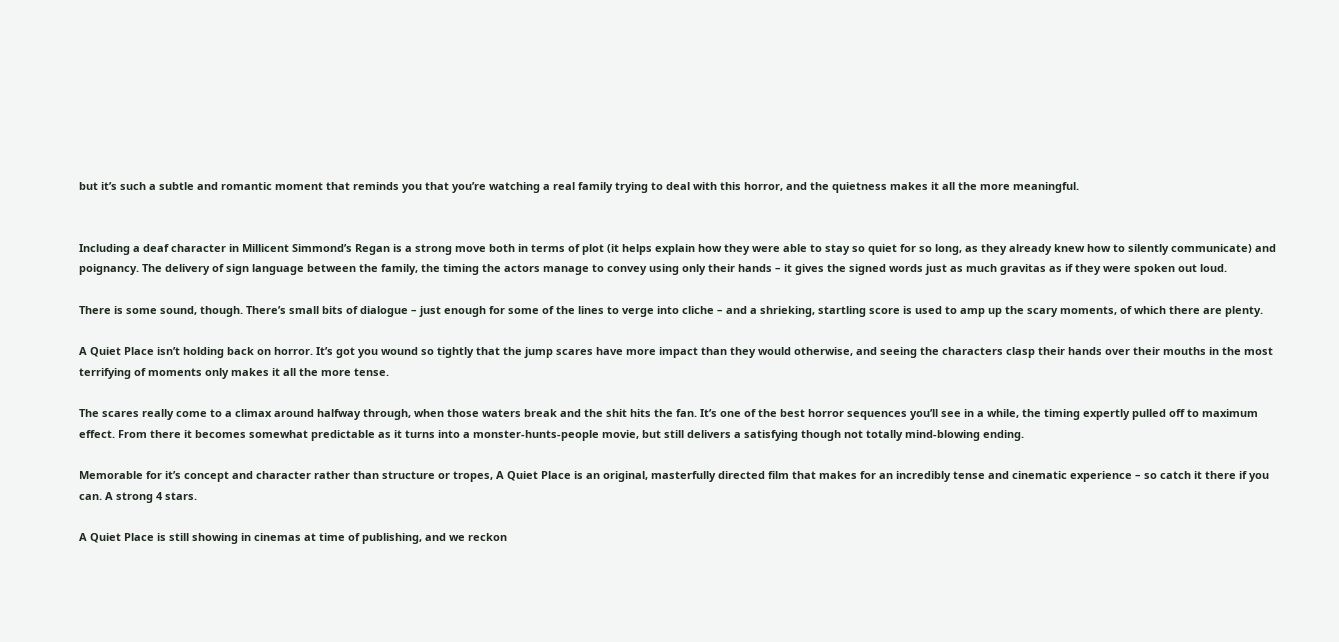but it’s such a subtle and romantic moment that reminds you that you’re watching a real family trying to deal with this horror, and the quietness makes it all the more meaningful.


Including a deaf character in Millicent Simmond’s Regan is a strong move both in terms of plot (it helps explain how they were able to stay so quiet for so long, as they already knew how to silently communicate) and poignancy. The delivery of sign language between the family, the timing the actors manage to convey using only their hands – it gives the signed words just as much gravitas as if they were spoken out loud.

There is some sound, though. There’s small bits of dialogue – just enough for some of the lines to verge into cliche – and a shrieking, startling score is used to amp up the scary moments, of which there are plenty.

A Quiet Place isn’t holding back on horror. It’s got you wound so tightly that the jump scares have more impact than they would otherwise, and seeing the characters clasp their hands over their mouths in the most terrifying of moments only makes it all the more tense.

The scares really come to a climax around halfway through, when those waters break and the shit hits the fan. It’s one of the best horror sequences you’ll see in a while, the timing expertly pulled off to maximum effect. From there it becomes somewhat predictable as it turns into a monster-hunts-people movie, but still delivers a satisfying though not totally mind-blowing ending.

Memorable for it’s concept and character rather than structure or tropes, A Quiet Place is an original, masterfully directed film that makes for an incredibly tense and cinematic experience – so catch it there if you can. A strong 4 stars.

A Quiet Place is still showing in cinemas at time of publishing, and we reckon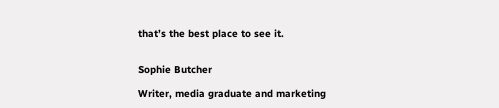that’s the best place to see it.


Sophie Butcher

Writer, media graduate and marketing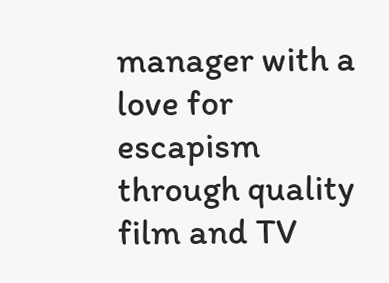manager with a love for escapism through quality film and TV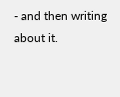- and then writing about it.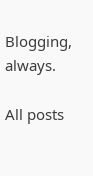Blogging, always.

All posts